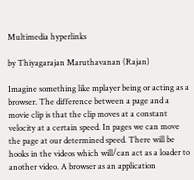Multimedia hyperlinks

by Thiyagarajan Maruthavanan (Rajan)

Imagine something like mplayer being or acting as a browser. The difference between a page and a movie clip is that the clip moves at a constant velocity at a certain speed. In pages we can move the page at our determined speed. There will be hooks in the videos which will/can act as a loader to another video. A browser as an application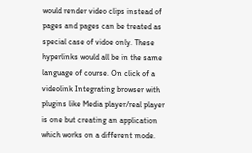would render video clips instead of pages and pages can be treated as special case of vidoe only. These hyperlinks would all be in the same language of course. On click of a videolink Integrating browser with plugins like Media player/real player is one but creating an application which works on a different mode.